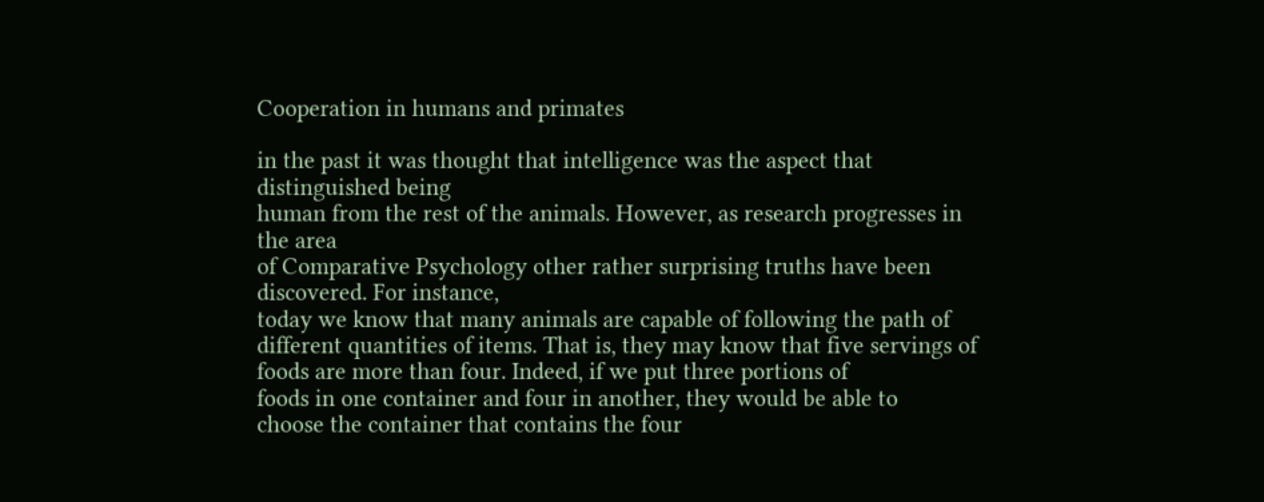Cooperation in humans and primates

in the past it was thought that intelligence was the aspect that distinguished being
human from the rest of the animals. However, as research progresses in the area
of Comparative Psychology other rather surprising truths have been discovered. For instance,
today we know that many animals are capable of following the path of
different quantities of items. That is, they may know that five servings of
foods are more than four. Indeed, if we put three portions of
foods in one container and four in another, they would be able to
choose the container that contains the four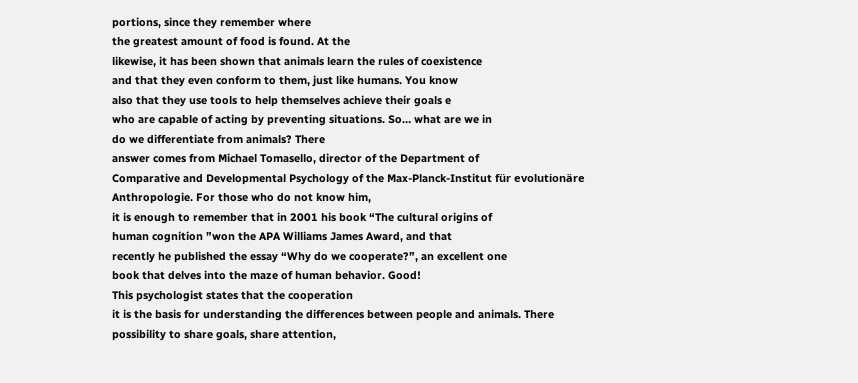portions, since they remember where
the greatest amount of food is found. At the
likewise, it has been shown that animals learn the rules of coexistence
and that they even conform to them, just like humans. You know
also that they use tools to help themselves achieve their goals e
who are capable of acting by preventing situations. So… what are we in
do we differentiate from animals? There
answer comes from Michael Tomasello, director of the Department of
Comparative and Developmental Psychology of the Max-Planck-Institut für evolutionäre
Anthropologie. For those who do not know him,
it is enough to remember that in 2001 his book “The cultural origins of
human cognition ”won the APA Williams James Award, and that
recently he published the essay “Why do we cooperate?”, an excellent one
book that delves into the maze of human behavior. Good!
This psychologist states that the cooperation
it is the basis for understanding the differences between people and animals. There
possibility to share goals, share attention,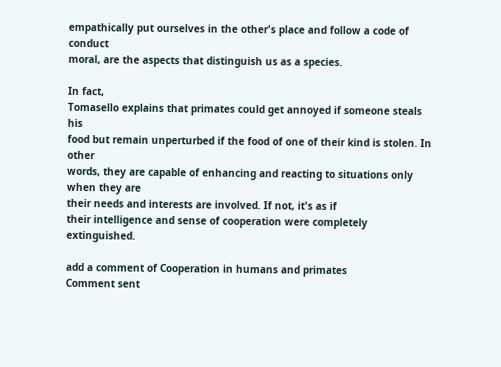empathically put ourselves in the other's place and follow a code of conduct
moral, are the aspects that distinguish us as a species.

In fact,
Tomasello explains that primates could get annoyed if someone steals his
food but remain unperturbed if the food of one of their kind is stolen. In other
words, they are capable of enhancing and reacting to situations only when they are
their needs and interests are involved. If not, it's as if
their intelligence and sense of cooperation were completely extinguished.

add a comment of Cooperation in humans and primates
Comment sent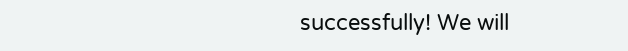successfully! We will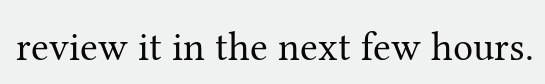review it in the next few hours.